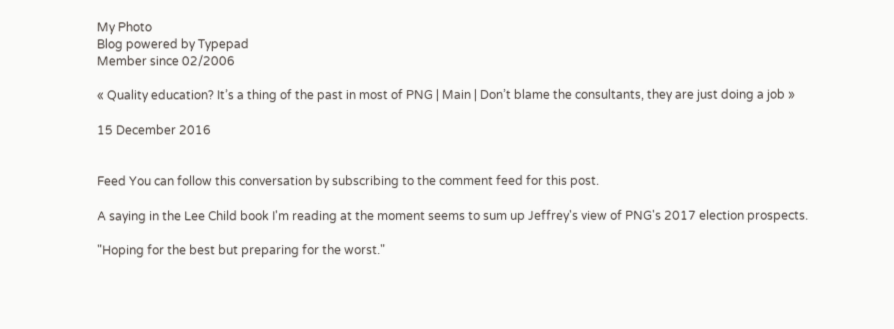My Photo
Blog powered by Typepad
Member since 02/2006

« Quality education? It’s a thing of the past in most of PNG | Main | Don’t blame the consultants, they are just doing a job »

15 December 2016


Feed You can follow this conversation by subscribing to the comment feed for this post.

A saying in the Lee Child book I'm reading at the moment seems to sum up Jeffrey's view of PNG's 2017 election prospects.

"Hoping for the best but preparing for the worst."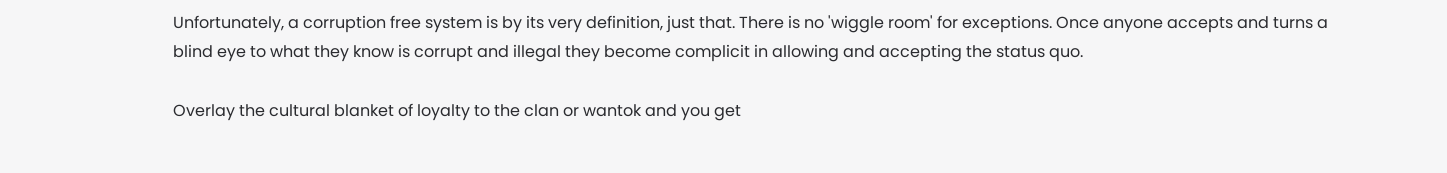Unfortunately, a corruption free system is by its very definition, just that. There is no 'wiggle room' for exceptions. Once anyone accepts and turns a blind eye to what they know is corrupt and illegal they become complicit in allowing and accepting the status quo.

Overlay the cultural blanket of loyalty to the clan or wantok and you get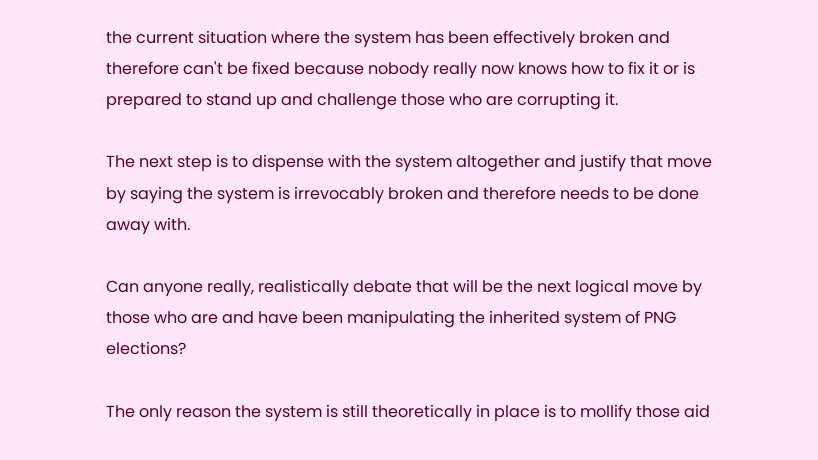the current situation where the system has been effectively broken and therefore can't be fixed because nobody really now knows how to fix it or is prepared to stand up and challenge those who are corrupting it.

The next step is to dispense with the system altogether and justify that move by saying the system is irrevocably broken and therefore needs to be done away with.

Can anyone really, realistically debate that will be the next logical move by those who are and have been manipulating the inherited system of PNG elections?

The only reason the system is still theoretically in place is to mollify those aid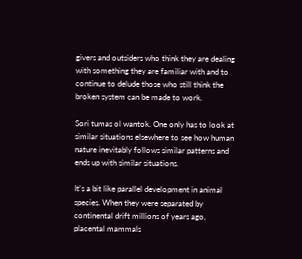givers and outsiders who think they are dealing with something they are familiar with and to continue to delude those who still think the broken system can be made to work.

Sori tumas ol wantok. One only has to look at similar situations elsewhere to see how human nature inevitably follows similar patterns and ends up with similar situations.

It's a bit like parallel development in animal species. When they were separated by continental drift millions of years ago, placental mammals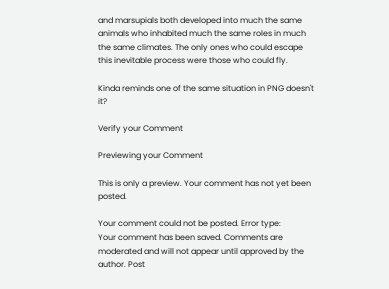and marsupials both developed into much the same animals who inhabited much the same roles in much the same climates. The only ones who could escape this inevitable process were those who could fly.

Kinda reminds one of the same situation in PNG doesn't it?

Verify your Comment

Previewing your Comment

This is only a preview. Your comment has not yet been posted.

Your comment could not be posted. Error type:
Your comment has been saved. Comments are moderated and will not appear until approved by the author. Post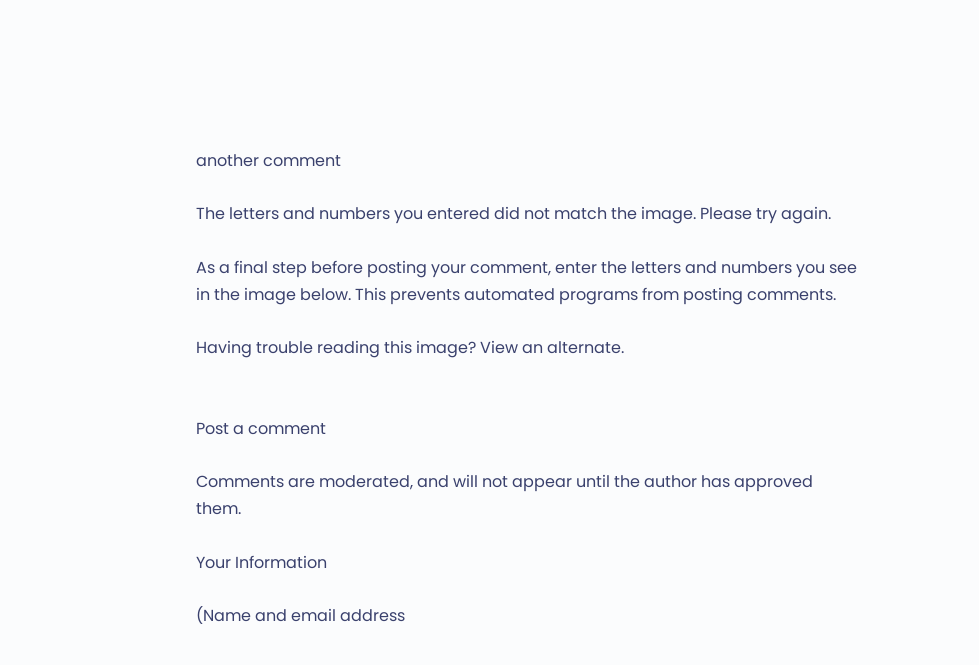another comment

The letters and numbers you entered did not match the image. Please try again.

As a final step before posting your comment, enter the letters and numbers you see in the image below. This prevents automated programs from posting comments.

Having trouble reading this image? View an alternate.


Post a comment

Comments are moderated, and will not appear until the author has approved them.

Your Information

(Name and email address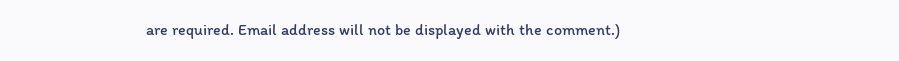are required. Email address will not be displayed with the comment.)